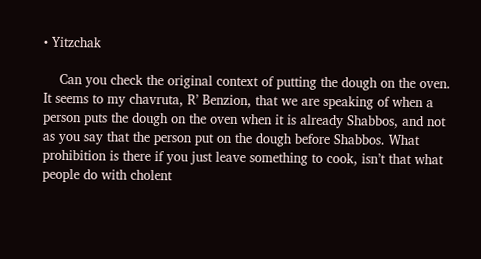• Yitzchak

    Can you check the original context of putting the dough on the oven. It seems to my chavruta, R’ Benzion, that we are speaking of when a person puts the dough on the oven when it is already Shabbos, and not as you say that the person put on the dough before Shabbos. What prohibition is there if you just leave something to cook, isn’t that what people do with cholent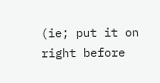(ie; put it on right before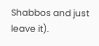Shabbos and just leave it).